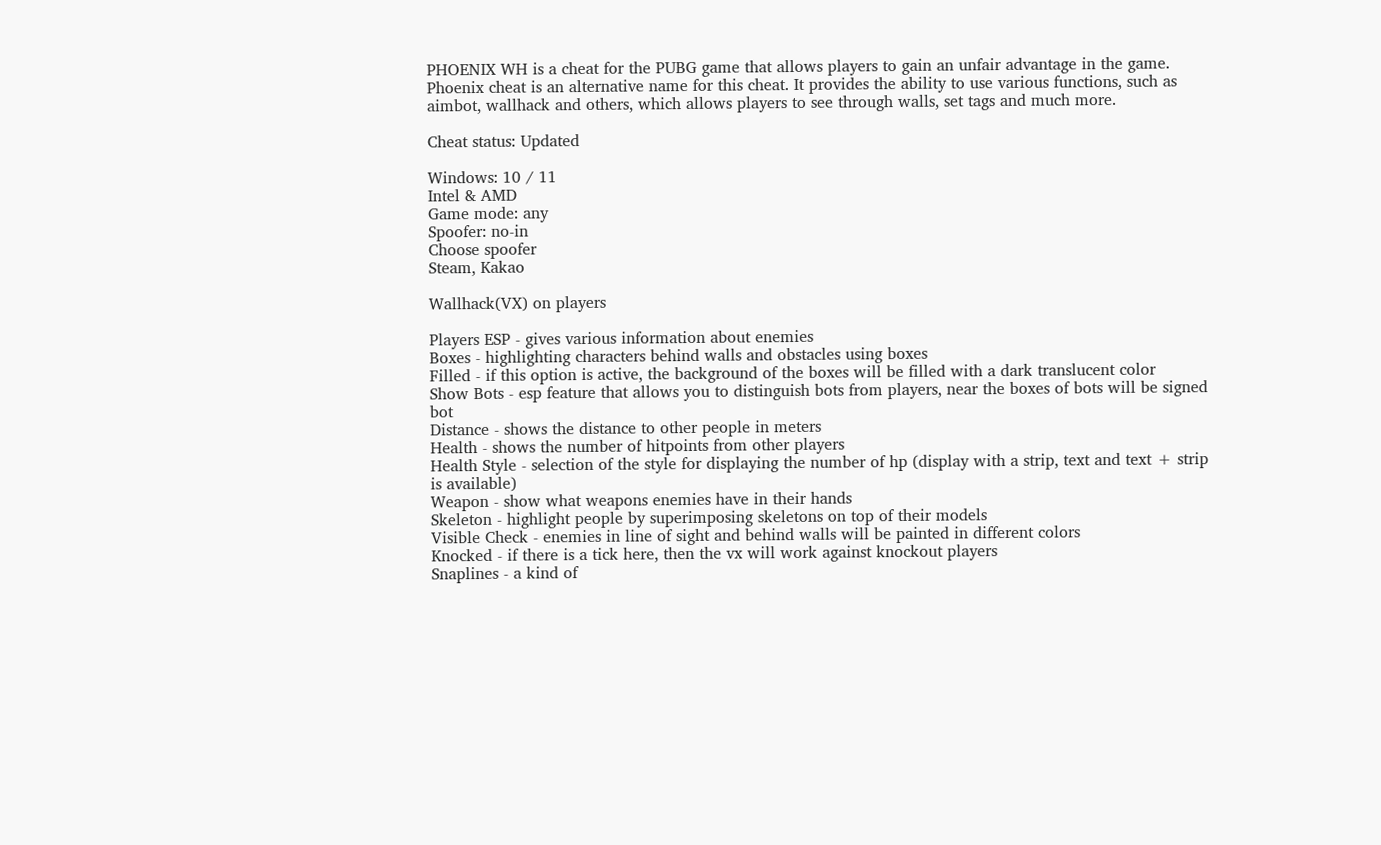PHOENIX WH is a cheat for the PUBG game that allows players to gain an unfair advantage in the game. Phoenix cheat is an alternative name for this cheat. It provides the ability to use various functions, such as aimbot, wallhack and others, which allows players to see through walls, set tags and much more.

Cheat status: Updated

Windows: 10 / 11
Intel & AMD
Game mode: any
Spoofer: no-in
Choose spoofer
Steam, Kakao

Wallhack(VX) on players

Players ESP - gives various information about enemies
Boxes - highlighting characters behind walls and obstacles using boxes
Filled - if this option is active, the background of the boxes will be filled with a dark translucent color
Show Bots - esp feature that allows you to distinguish bots from players, near the boxes of bots will be signed bot
Distance - shows the distance to other people in meters
Health - shows the number of hitpoints from other players
Health Style - selection of the style for displaying the number of hp (display with a strip, text and text + strip is available)
Weapon - show what weapons enemies have in their hands
Skeleton - highlight people by superimposing skeletons on top of their models
Visible Check - enemies in line of sight and behind walls will be painted in different colors
Knocked - if there is a tick here, then the vx will work against knockout players
Snaplines - a kind of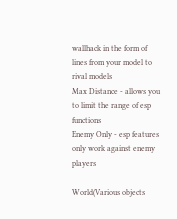wallhack in the form of lines from your model to rival models
Max Distance - allows you to limit the range of esp functions
Enemy Only - esp features only work against enemy players

World(Various objects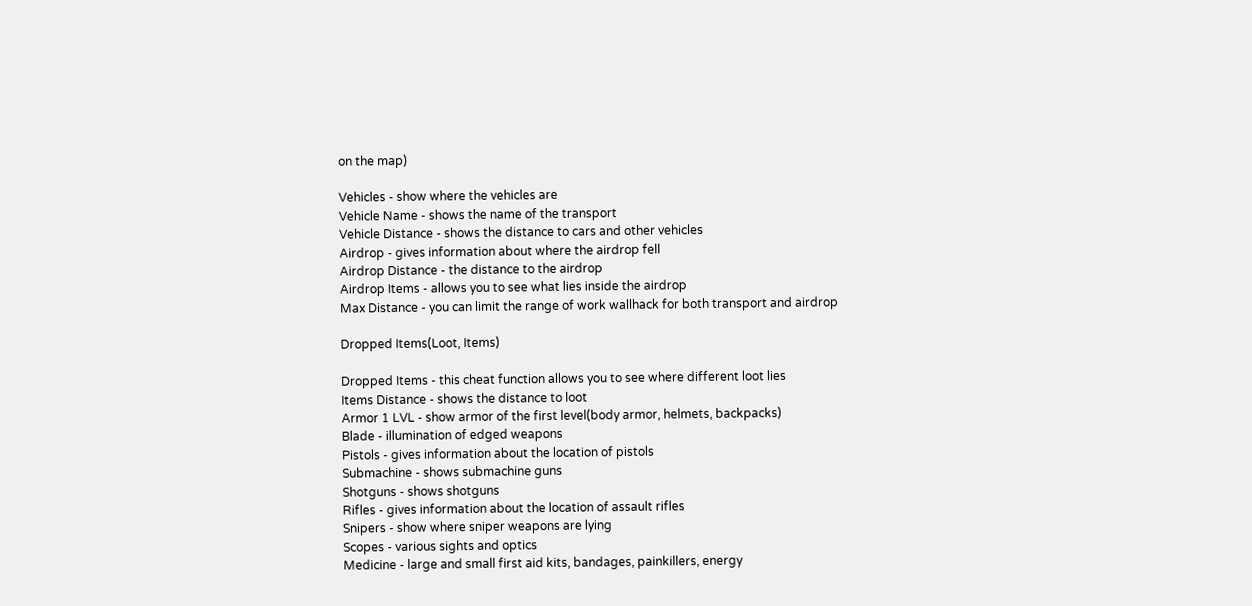on the map)

Vehicles - show where the vehicles are
Vehicle Name - shows the name of the transport
Vehicle Distance - shows the distance to cars and other vehicles
Airdrop - gives information about where the airdrop fell
Airdrop Distance - the distance to the airdrop
Airdrop Items - allows you to see what lies inside the airdrop
Max Distance - you can limit the range of work wallhack for both transport and airdrop

Dropped Items(Loot, Items)

Dropped Items - this cheat function allows you to see where different loot lies
Items Distance - shows the distance to loot
Armor 1 LVL - show armor of the first level(body armor, helmets, backpacks)
Blade - illumination of edged weapons
Pistols - gives information about the location of pistols
Submachine - shows submachine guns
Shotguns - shows shotguns
Rifles - gives information about the location of assault rifles
Snipers - show where sniper weapons are lying
Scopes - various sights and optics
Medicine - large and small first aid kits, bandages, painkillers, energy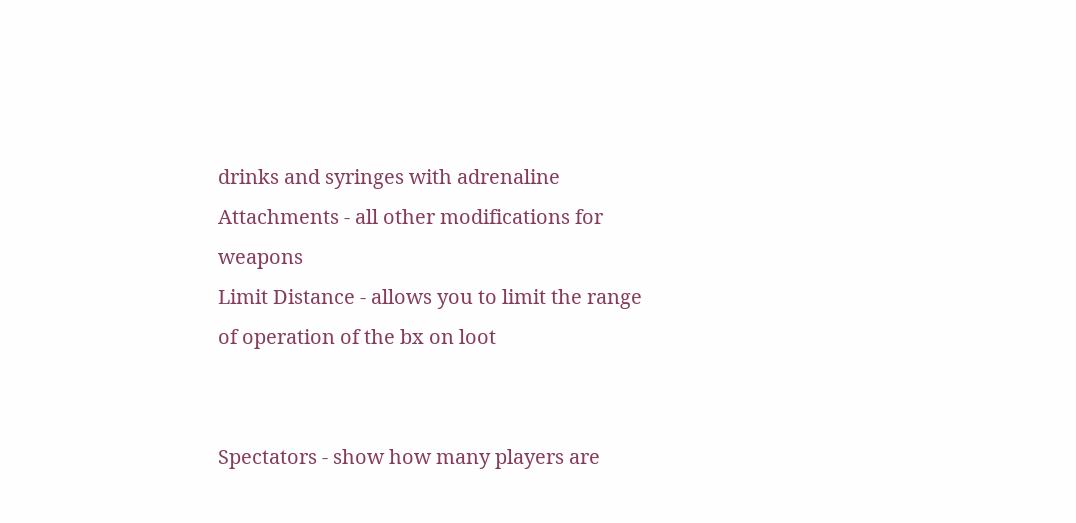drinks and syringes with adrenaline
Attachments - all other modifications for weapons
Limit Distance - allows you to limit the range of operation of the bx on loot


Spectators - show how many players are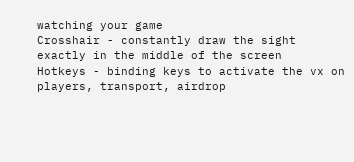watching your game
Crosshair - constantly draw the sight exactly in the middle of the screen
Hotkeys - binding keys to activate the vx on players, transport, airdrop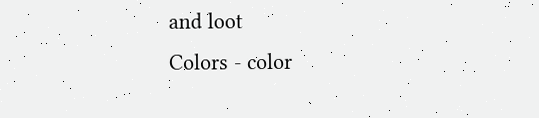and loot
Colors - color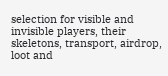selection for visible and invisible players, their skeletons, transport, airdrop, loot and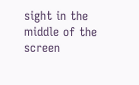sight in the middle of the screen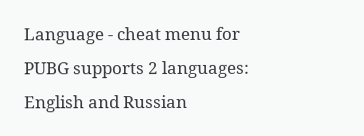Language - cheat menu for PUBG supports 2 languages: English and Russian